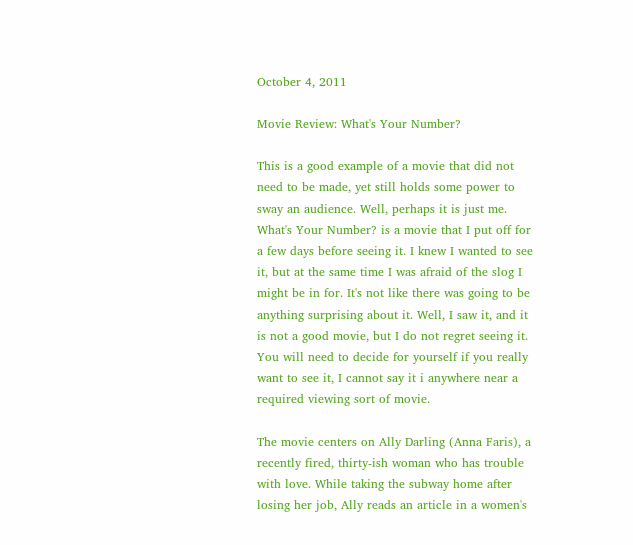October 4, 2011

Movie Review: What's Your Number?

This is a good example of a movie that did not need to be made, yet still holds some power to sway an audience. Well, perhaps it is just me. What's Your Number? is a movie that I put off for a few days before seeing it. I knew I wanted to see it, but at the same time I was afraid of the slog I might be in for. It's not like there was going to be anything surprising about it. Well, I saw it, and it is not a good movie, but I do not regret seeing it. You will need to decide for yourself if you really want to see it, I cannot say it i anywhere near a required viewing sort of movie.

The movie centers on Ally Darling (Anna Faris), a recently fired, thirty-ish woman who has trouble with love. While taking the subway home after losing her job, Ally reads an article in a women's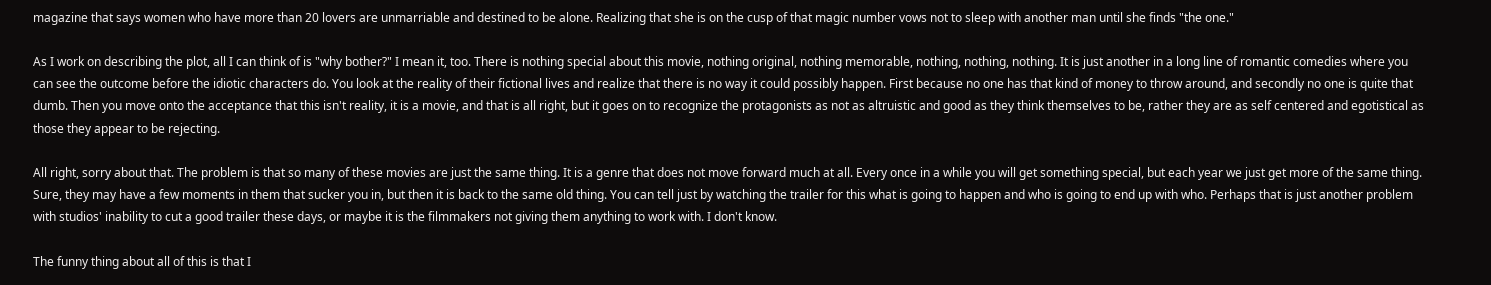magazine that says women who have more than 20 lovers are unmarriable and destined to be alone. Realizing that she is on the cusp of that magic number vows not to sleep with another man until she finds "the one."

As I work on describing the plot, all I can think of is "why bother?" I mean it, too. There is nothing special about this movie, nothing original, nothing memorable, nothing, nothing, nothing. It is just another in a long line of romantic comedies where you can see the outcome before the idiotic characters do. You look at the reality of their fictional lives and realize that there is no way it could possibly happen. First because no one has that kind of money to throw around, and secondly no one is quite that dumb. Then you move onto the acceptance that this isn't reality, it is a movie, and that is all right, but it goes on to recognize the protagonists as not as altruistic and good as they think themselves to be, rather they are as self centered and egotistical as those they appear to be rejecting.

All right, sorry about that. The problem is that so many of these movies are just the same thing. It is a genre that does not move forward much at all. Every once in a while you will get something special, but each year we just get more of the same thing. Sure, they may have a few moments in them that sucker you in, but then it is back to the same old thing. You can tell just by watching the trailer for this what is going to happen and who is going to end up with who. Perhaps that is just another problem with studios' inability to cut a good trailer these days, or maybe it is the filmmakers not giving them anything to work with. I don't know.

The funny thing about all of this is that I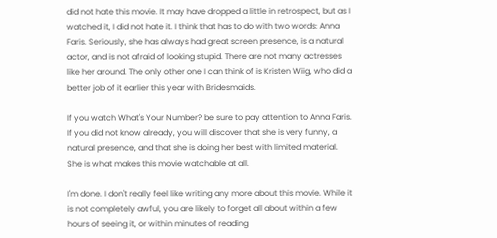did not hate this movie. It may have dropped a little in retrospect, but as I watched it, I did not hate it. I think that has to do with two words: Anna Faris. Seriously, she has always had great screen presence, is a natural actor, and is not afraid of looking stupid. There are not many actresses like her around. The only other one I can think of is Kristen Wiig, who did a better job of it earlier this year with Bridesmaids.

If you watch What's Your Number? be sure to pay attention to Anna Faris. If you did not know already, you will discover that she is very funny, a natural presence, and that she is doing her best with limited material. She is what makes this movie watchable at all.

I'm done. I don't really feel like writing any more about this movie. While it is not completely awful, you are likely to forget all about within a few hours of seeing it, or within minutes of reading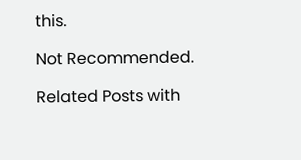this.

Not Recommended.

Related Posts with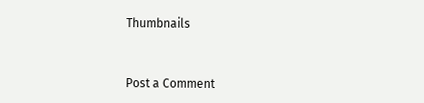Thumbnails


Post a Comment